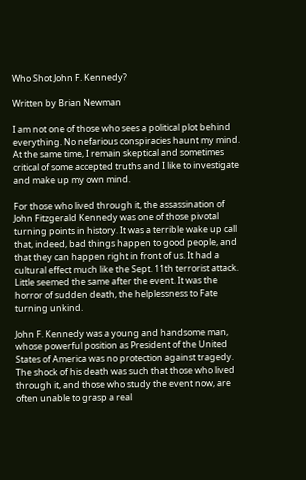Who Shot John F. Kennedy?

Written by Brian Newman

I am not one of those who sees a political plot behind everything. No nefarious conspiracies haunt my mind. At the same time, I remain skeptical and sometimes critical of some accepted truths and I like to investigate and make up my own mind.

For those who lived through it, the assassination of John Fitzgerald Kennedy was one of those pivotal turning points in history. It was a terrible wake up call that, indeed, bad things happen to good people, and that they can happen right in front of us. It had a cultural effect much like the Sept. 11th terrorist attack. Little seemed the same after the event. It was the horror of sudden death, the helplessness to Fate turning unkind.

John F. Kennedy was a young and handsome man, whose powerful position as President of the United States of America was no protection against tragedy. The shock of his death was such that those who lived through it, and those who study the event now, are often unable to grasp a real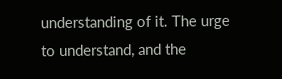understanding of it. The urge to understand, and the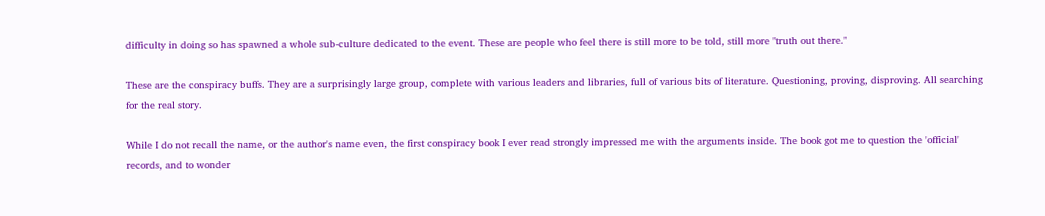difficulty in doing so has spawned a whole sub-culture dedicated to the event. These are people who feel there is still more to be told, still more "truth out there."

These are the conspiracy buffs. They are a surprisingly large group, complete with various leaders and libraries, full of various bits of literature. Questioning, proving, disproving. All searching for the real story.

While I do not recall the name, or the author's name even, the first conspiracy book I ever read strongly impressed me with the arguments inside. The book got me to question the 'official' records, and to wonder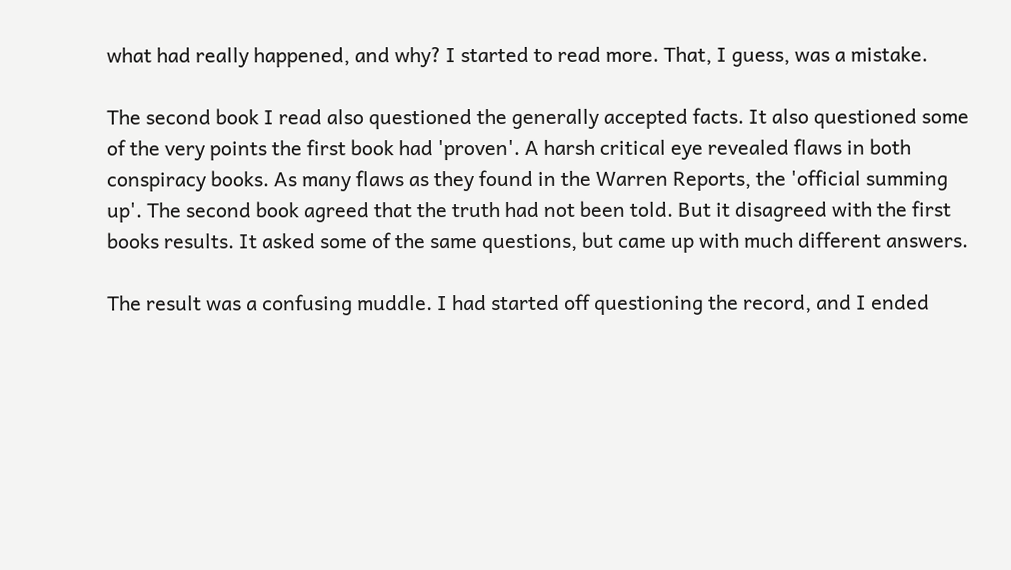what had really happened, and why? I started to read more. That, I guess, was a mistake.

The second book I read also questioned the generally accepted facts. It also questioned some of the very points the first book had 'proven'. A harsh critical eye revealed flaws in both conspiracy books. As many flaws as they found in the Warren Reports, the 'official summing up'. The second book agreed that the truth had not been told. But it disagreed with the first books results. It asked some of the same questions, but came up with much different answers.

The result was a confusing muddle. I had started off questioning the record, and I ended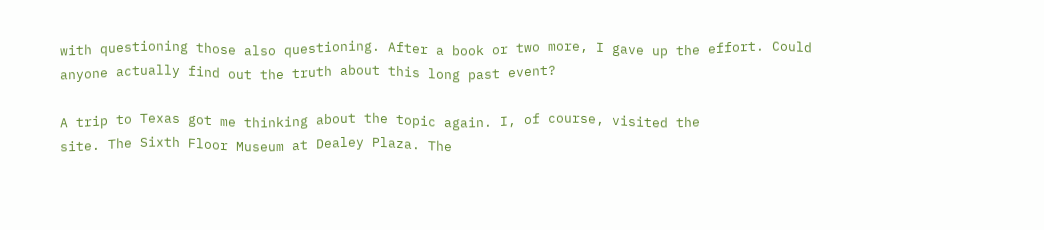with questioning those also questioning. After a book or two more, I gave up the effort. Could anyone actually find out the truth about this long past event?

A trip to Texas got me thinking about the topic again. I, of course, visited the
site. The Sixth Floor Museum at Dealey Plaza. The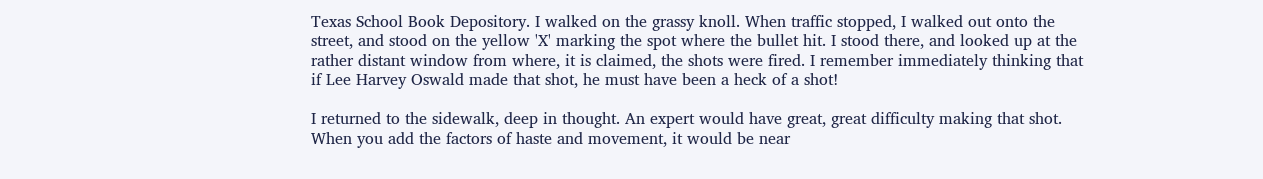Texas School Book Depository. I walked on the grassy knoll. When traffic stopped, I walked out onto the street, and stood on the yellow 'X' marking the spot where the bullet hit. I stood there, and looked up at the rather distant window from where, it is claimed, the shots were fired. I remember immediately thinking that if Lee Harvey Oswald made that shot, he must have been a heck of a shot!

I returned to the sidewalk, deep in thought. An expert would have great, great difficulty making that shot. When you add the factors of haste and movement, it would be near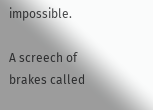impossible.

A screech of brakes called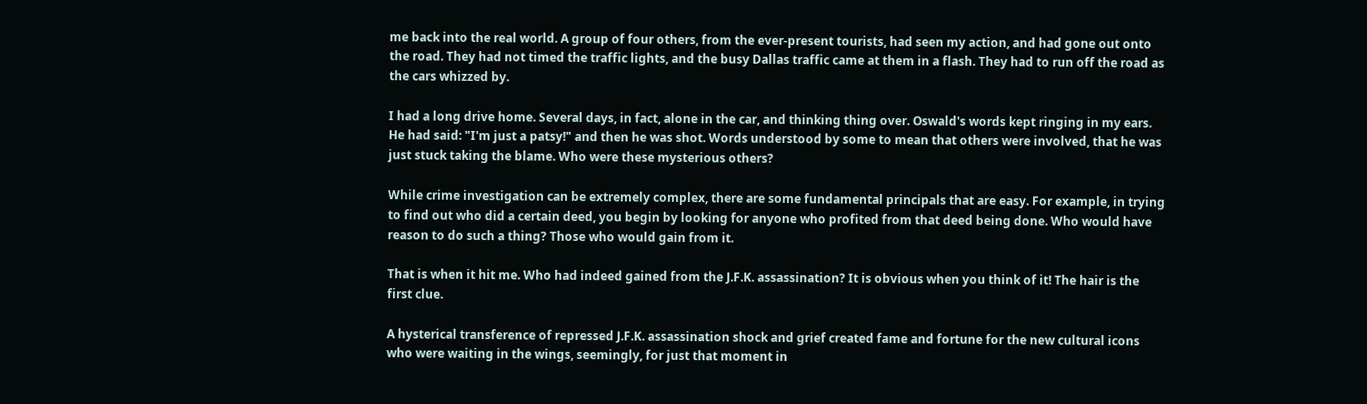me back into the real world. A group of four others, from the ever-present tourists, had seen my action, and had gone out onto the road. They had not timed the traffic lights, and the busy Dallas traffic came at them in a flash. They had to run off the road as the cars whizzed by.

I had a long drive home. Several days, in fact, alone in the car, and thinking thing over. Oswald's words kept ringing in my ears. He had said: "I'm just a patsy!" and then he was shot. Words understood by some to mean that others were involved, that he was just stuck taking the blame. Who were these mysterious others?

While crime investigation can be extremely complex, there are some fundamental principals that are easy. For example, in trying to find out who did a certain deed, you begin by looking for anyone who profited from that deed being done. Who would have reason to do such a thing? Those who would gain from it.

That is when it hit me. Who had indeed gained from the J.F.K. assassination? It is obvious when you think of it! The hair is the first clue.

A hysterical transference of repressed J.F.K. assassination shock and grief created fame and fortune for the new cultural icons who were waiting in the wings, seemingly, for just that moment in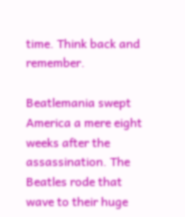time. Think back and remember.

Beatlemania swept America a mere eight weeks after the assassination. The Beatles rode that wave to their huge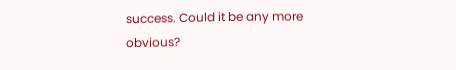success. Could it be any more obvious?